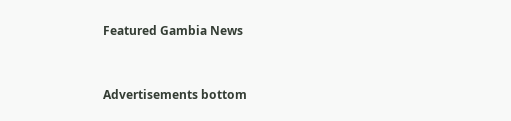Featured Gambia News


Advertisements bottom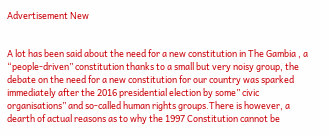Advertisement New


A lot has been said about the need for a new constitution in The Gambia , a “people-driven” constitution thanks to a small but very noisy group, the debate on the need for a new constitution for our country was sparked immediately after the 2016 presidential election by some” civic organisations” and so-called human rights groups.There is however, a dearth of actual reasons as to why the 1997 Constitution cannot be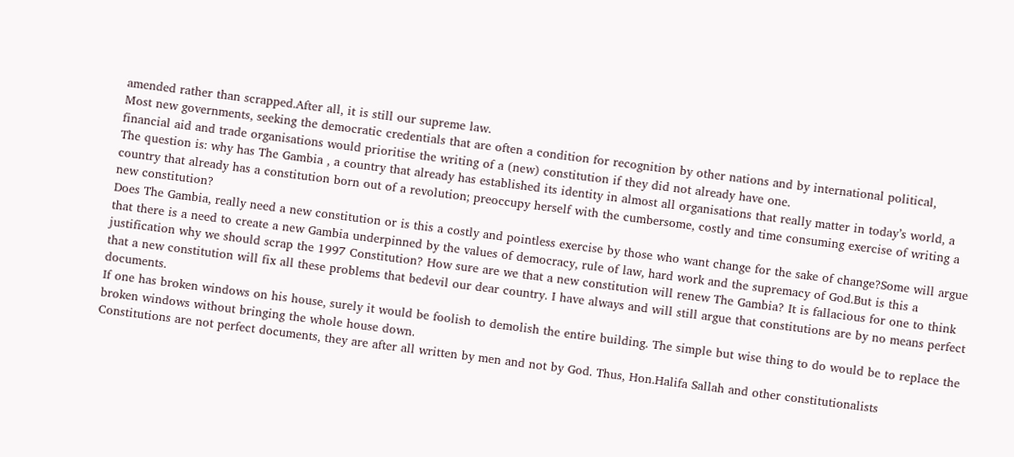amended rather than scrapped.After all, it is still our supreme law.
Most new governments, seeking the democratic credentials that are often a condition for recognition by other nations and by international political, financial aid and trade organisations would prioritise the writing of a (new) constitution if they did not already have one.
The question is: why has The Gambia , a country that already has established its identity in almost all organisations that really matter in today’s world, a country that already has a constitution born out of a revolution; preoccupy herself with the cumbersome, costly and time consuming exercise of writing a new constitution?
Does The Gambia, really need a new constitution or is this a costly and pointless exercise by those who want change for the sake of change?Some will argue that there is a need to create a new Gambia underpinned by the values of democracy, rule of law, hard work and the supremacy of God.But is this a justification why we should scrap the 1997 Constitution? How sure are we that a new constitution will renew The Gambia? It is fallacious for one to think that a new constitution will fix all these problems that bedevil our dear country. I have always and will still argue that constitutions are by no means perfect documents.
If one has broken windows on his house, surely it would be foolish to demolish the entire building. The simple but wise thing to do would be to replace the broken windows without bringing the whole house down.
Constitutions are not perfect documents, they are after all written by men and not by God. Thus, Hon.Halifa Sallah and other constitutionalists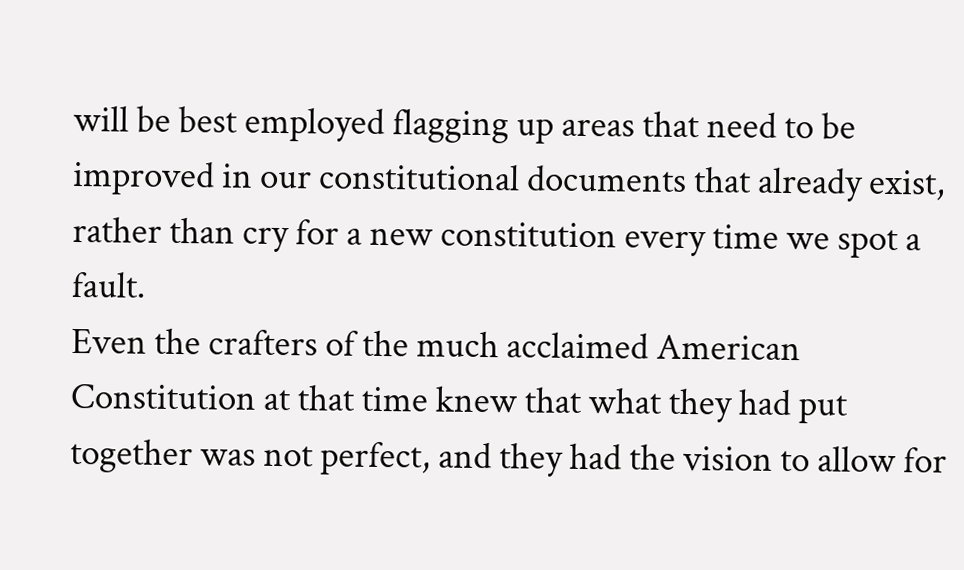will be best employed flagging up areas that need to be improved in our constitutional documents that already exist, rather than cry for a new constitution every time we spot a fault.
Even the crafters of the much acclaimed American Constitution at that time knew that what they had put together was not perfect, and they had the vision to allow for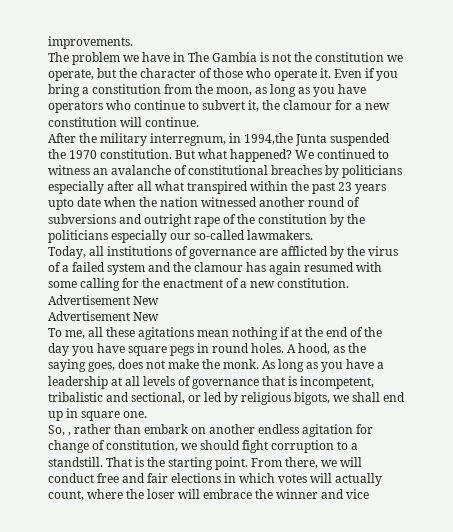improvements.
The problem we have in The Gambia is not the constitution we operate, but the character of those who operate it. Even if you bring a constitution from the moon, as long as you have operators who continue to subvert it, the clamour for a new constitution will continue.
After the military interregnum, in 1994,the Junta suspended the 1970 constitution. But what happened? We continued to witness an avalanche of constitutional breaches by politicians especially after all what transpired within the past 23 years upto date when the nation witnessed another round of subversions and outright rape of the constitution by the politicians especially our so-called lawmakers.
Today, all institutions of governance are afflicted by the virus of a failed system and the clamour has again resumed with some calling for the enactment of a new constitution.
Advertisement New
Advertisement New
To me, all these agitations mean nothing if at the end of the day you have square pegs in round holes. A hood, as the saying goes, does not make the monk. As long as you have a leadership at all levels of governance that is incompetent, tribalistic and sectional, or led by religious bigots, we shall end up in square one.
So, , rather than embark on another endless agitation for change of constitution, we should fight corruption to a standstill. That is the starting point. From there, we will conduct free and fair elections in which votes will actually count, where the loser will embrace the winner and vice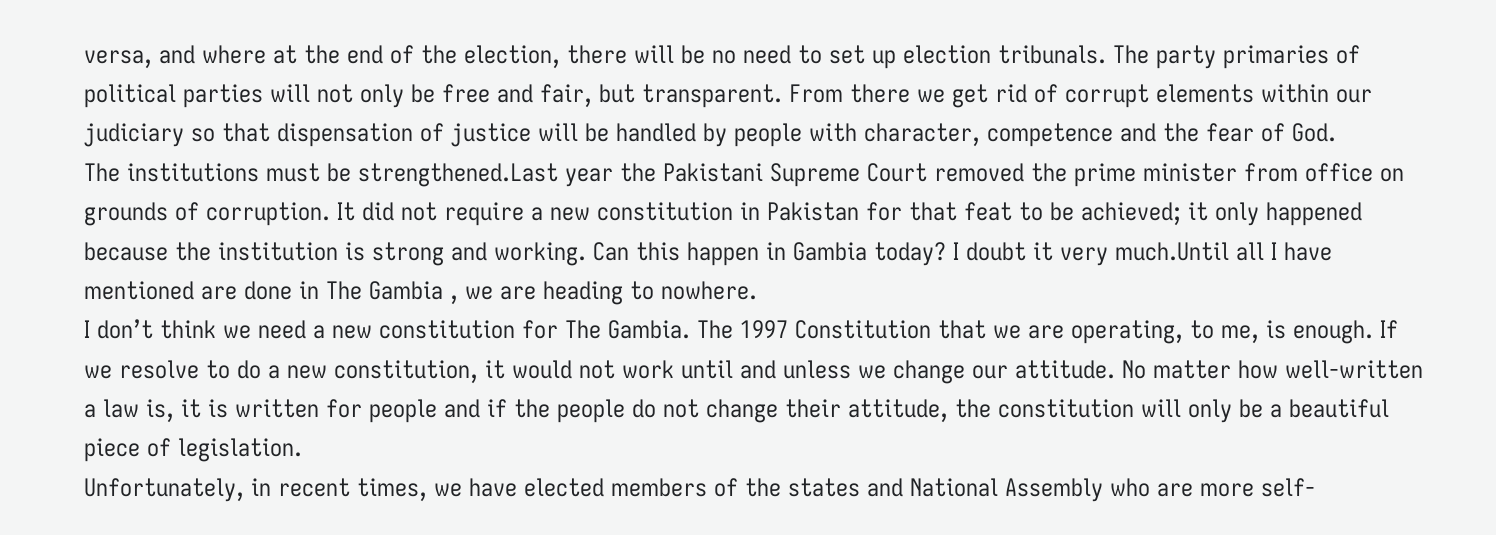versa, and where at the end of the election, there will be no need to set up election tribunals. The party primaries of political parties will not only be free and fair, but transparent. From there we get rid of corrupt elements within our judiciary so that dispensation of justice will be handled by people with character, competence and the fear of God.
The institutions must be strengthened.Last year the Pakistani Supreme Court removed the prime minister from office on grounds of corruption. It did not require a new constitution in Pakistan for that feat to be achieved; it only happened because the institution is strong and working. Can this happen in Gambia today? I doubt it very much.Until all I have mentioned are done in The Gambia , we are heading to nowhere.
I don’t think we need a new constitution for The Gambia. The 1997 Constitution that we are operating, to me, is enough. If we resolve to do a new constitution, it would not work until and unless we change our attitude. No matter how well-written a law is, it is written for people and if the people do not change their attitude, the constitution will only be a beautiful piece of legislation.
Unfortunately, in recent times, we have elected members of the states and National Assembly who are more self-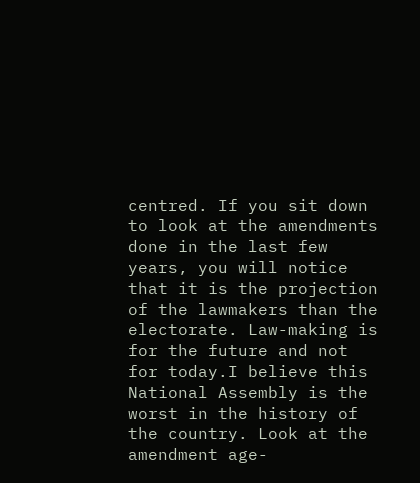centred. If you sit down to look at the amendments done in the last few years, you will notice that it is the projection of the lawmakers than the electorate. Law-making is for the future and not for today.I believe this National Assembly is the worst in the history of the country. Look at the amendment age-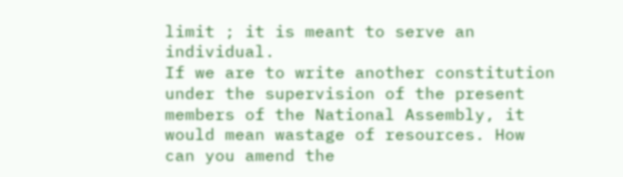limit ; it is meant to serve an individual.
If we are to write another constitution under the supervision of the present members of the National Assembly, it would mean wastage of resources. How can you amend the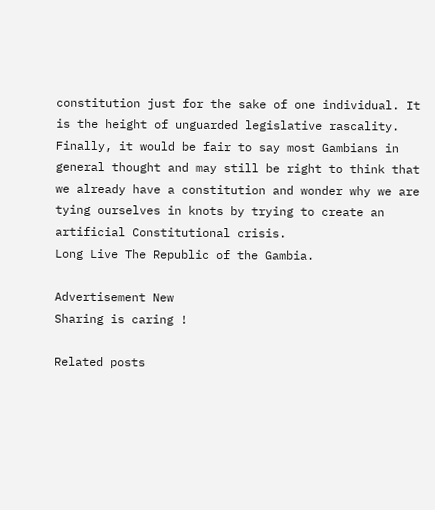constitution just for the sake of one individual. It is the height of unguarded legislative rascality.
Finally, it would be fair to say most Gambians in general thought and may still be right to think that we already have a constitution and wonder why we are tying ourselves in knots by trying to create an artificial Constitutional crisis.
Long Live The Republic of the Gambia.

Advertisement New
Sharing is caring !

Related posts